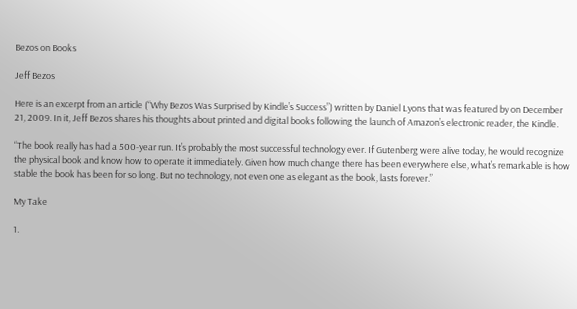Bezos on Books

Jeff Bezos

Here is an excerpt from an article (“Why Bezos Was Surprised by Kindle’s Success”) written by Daniel Lyons that was featured by on December 21, 2009. In it, Jeff Bezos shares his thoughts about printed and digital books following the launch of Amazon’s electronic reader, the Kindle.

“The book really has had a 500-year run. It’s probably the most successful technology ever. If Gutenberg were alive today, he would recognize the physical book and know how to operate it immediately. Given how much change there has been everywhere else, what’s remarkable is how stable the book has been for so long. But no technology, not even one as elegant as the book, lasts forever.”

My Take

1.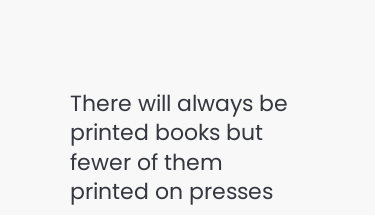There will always be printed books but fewer of them printed on presses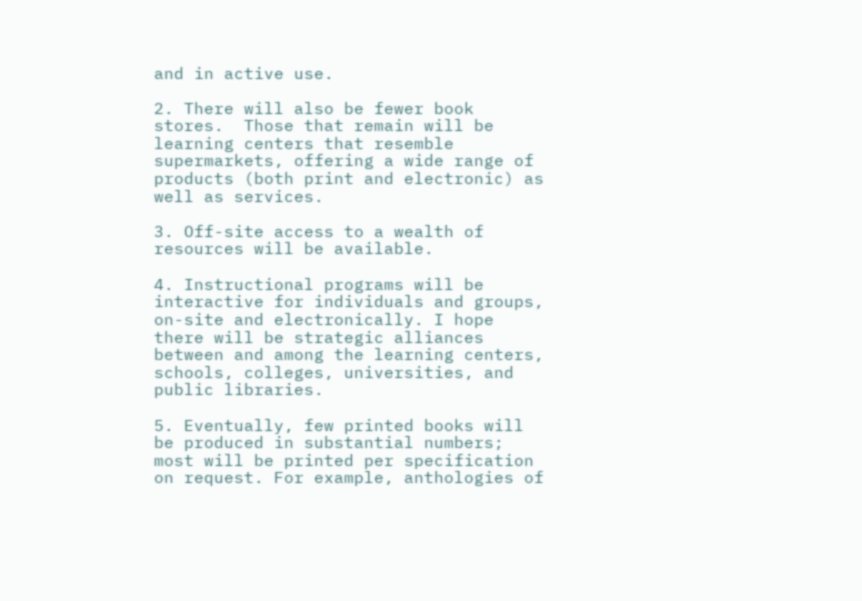and in active use.

2. There will also be fewer book stores.  Those that remain will be learning centers that resemble supermarkets, offering a wide range of products (both print and electronic) as well as services.

3. Off-site access to a wealth of resources will be available.

4. Instructional programs will be interactive for individuals and groups, on-site and electronically. I hope there will be strategic alliances between and among the learning centers, schools, colleges, universities, and public libraries.

5. Eventually, few printed books will be produced in substantial numbers; most will be printed per specification on request. For example, anthologies of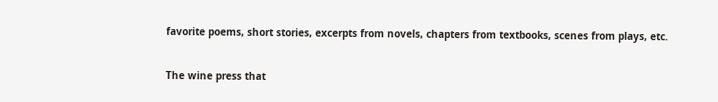favorite poems, short stories, excerpts from novels, chapters from textbooks, scenes from plays, etc.

The wine press that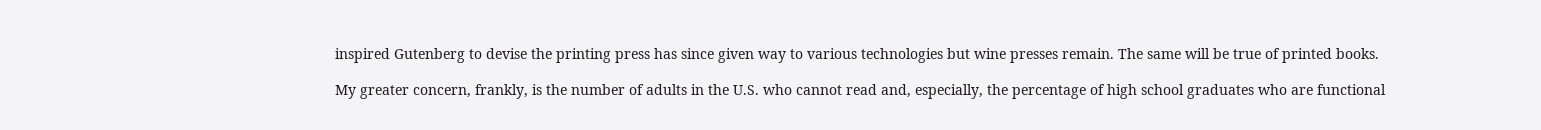inspired Gutenberg to devise the printing press has since given way to various technologies but wine presses remain. The same will be true of printed books.

My greater concern, frankly, is the number of adults in the U.S. who cannot read and, especially, the percentage of high school graduates who are functional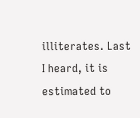illiterates. Last I heard, it is estimated to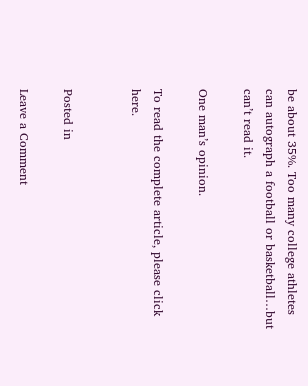be about 35%. Too many college athletes can autograph a football or basketball…but can’t read it.

One man’s opinion.

To read the complete article, please click here.


Posted in

Leave a Comment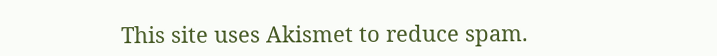This site uses Akismet to reduce spam.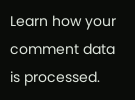Learn how your comment data is processed.